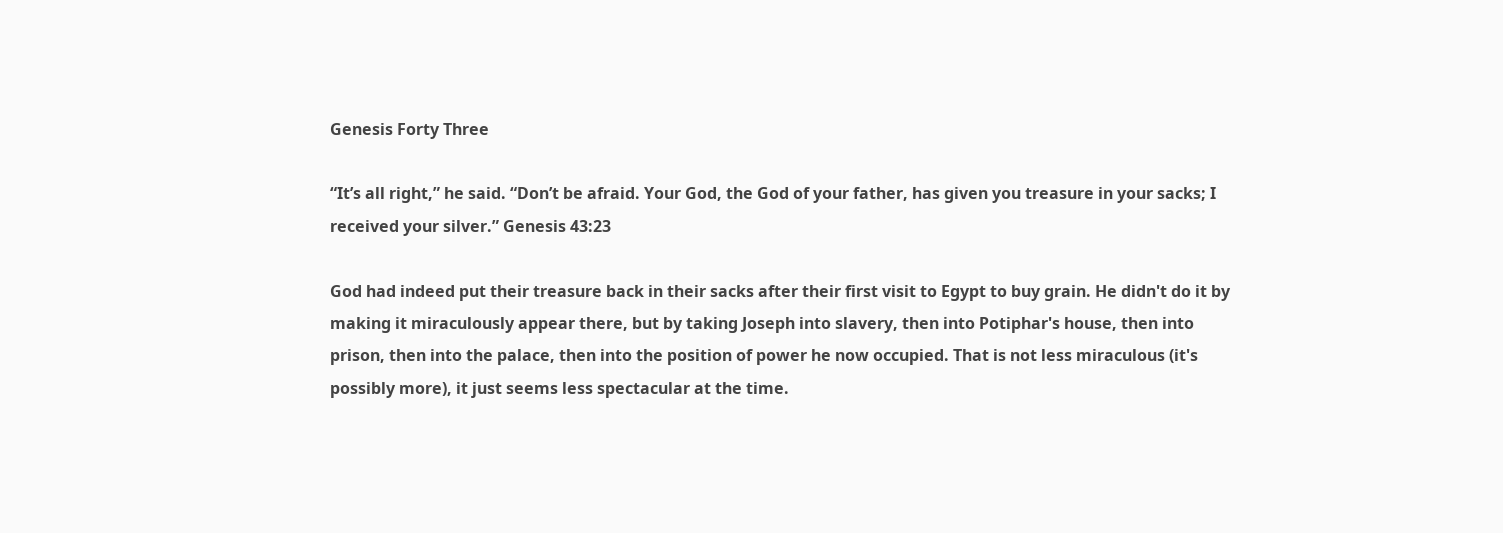Genesis Forty Three

“It’s all right,” he said. “Don’t be afraid. Your God, the God of your father, has given you treasure in your sacks; I received your silver.” Genesis 43:23

God had indeed put their treasure back in their sacks after their first visit to Egypt to buy grain. He didn't do it by making it miraculously appear there, but by taking Joseph into slavery, then into Potiphar's house, then into prison, then into the palace, then into the position of power he now occupied. That is not less miraculous (it's possibly more), it just seems less spectacular at the time.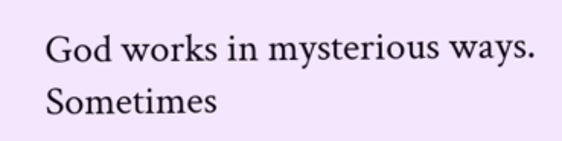God works in mysterious ways. Sometimes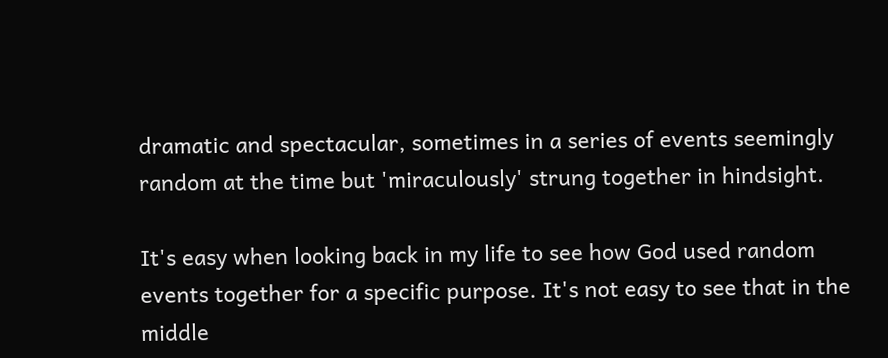dramatic and spectacular, sometimes in a series of events seemingly random at the time but 'miraculously' strung together in hindsight.

It's easy when looking back in my life to see how God used random events together for a specific purpose. It's not easy to see that in the middle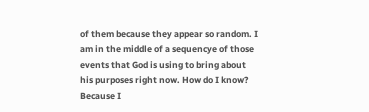of them because they appear so random. I am in the middle of a sequencye of those events that God is using to bring about his purposes right now. How do I know? Because I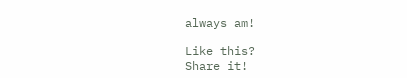always am!

Like this?
Share it!